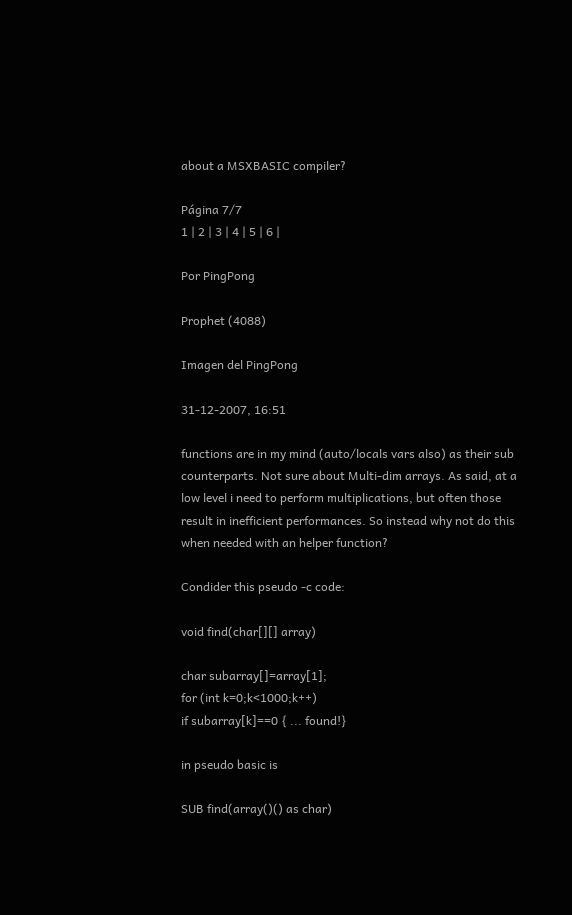about a MSXBASIC compiler?

Página 7/7
1 | 2 | 3 | 4 | 5 | 6 |

Por PingPong

Prophet (4088)

Imagen del PingPong

31-12-2007, 16:51

functions are in my mind (auto/locals vars also) as their sub counterparts. Not sure about Multi-dim arrays. As said, at a low level i need to perform multiplications, but often those result in inefficient performances. So instead why not do this when needed with an helper function?

Condider this pseudo -c code:

void find(char[][] array)

char subarray[]=array[1];
for (int k=0;k<1000;k++)
if subarray[k]==0 { ... found!}

in pseudo basic is

SUB find(array()() as char)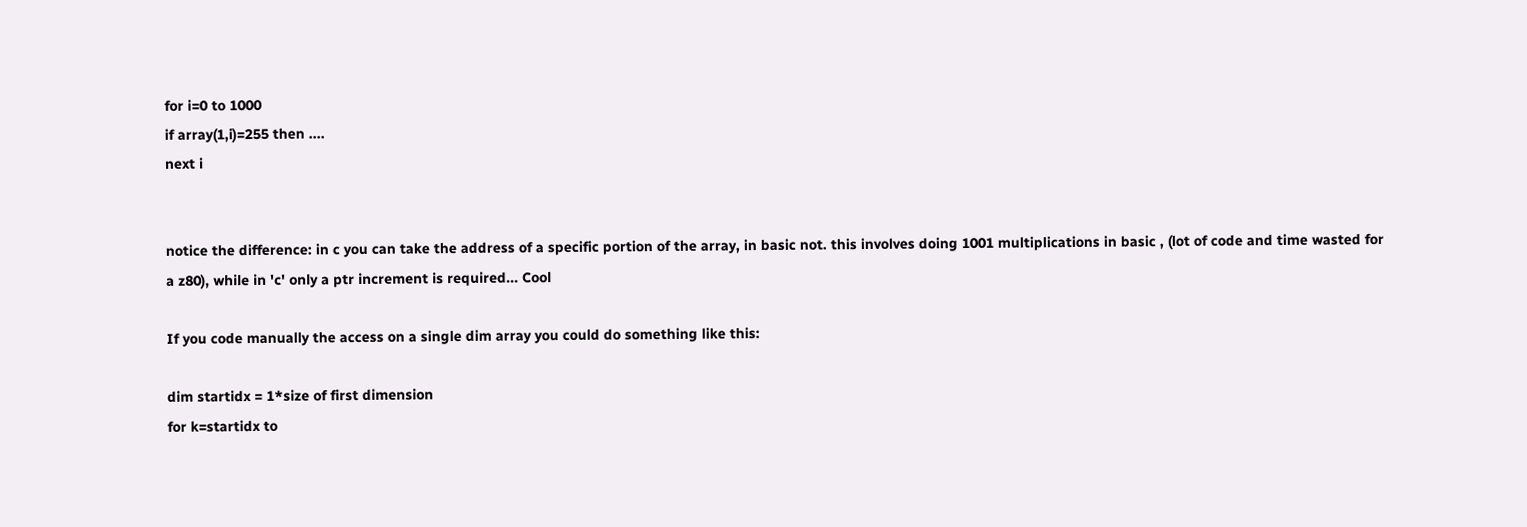for i=0 to 1000
if array(1,i)=255 then ....
next i


notice the difference: in c you can take the address of a specific portion of the array, in basic not. this involves doing 1001 multiplications in basic , (lot of code and time wasted for a z80), while in 'c' only a ptr increment is required... Cool

If you code manually the access on a single dim array you could do something like this:

dim startidx = 1*size of first dimension
for k=startidx to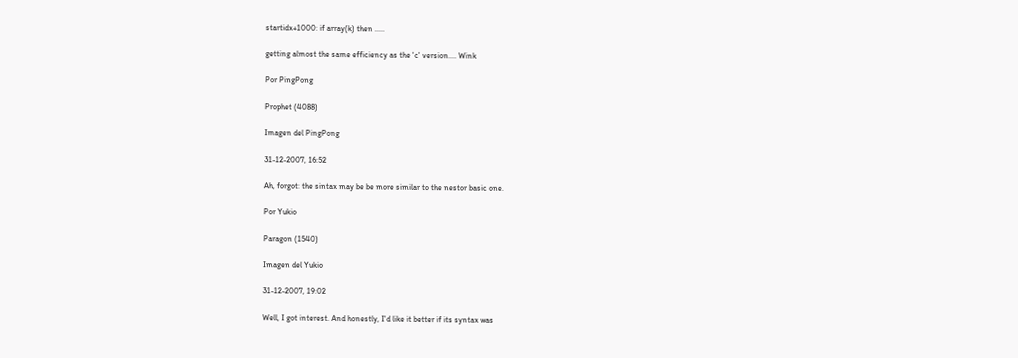startidx+1000: if array(k) then .....

getting almost the same efficiency as the 'c' version.... Wink

Por PingPong

Prophet (4088)

Imagen del PingPong

31-12-2007, 16:52

Ah, forgot: the sintax may be be more similar to the nestor basic one.

Por Yukio

Paragon (1540)

Imagen del Yukio

31-12-2007, 19:02

Well, I got interest. And honestly, I'd like it better if its syntax was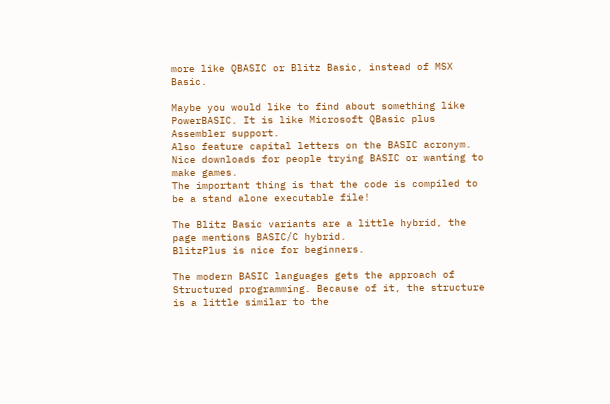more like QBASIC or Blitz Basic, instead of MSX Basic.

Maybe you would like to find about something like PowerBASIC. It is like Microsoft QBasic plus Assembler support.
Also feature capital letters on the BASIC acronym.
Nice downloads for people trying BASIC or wanting to make games.
The important thing is that the code is compiled to be a stand alone executable file!

The Blitz Basic variants are a little hybrid, the page mentions BASIC/C hybrid.
BlitzPlus is nice for beginners.

The modern BASIC languages gets the approach of Structured programming. Because of it, the structure is a little similar to the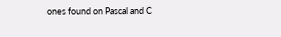ones found on Pascal and C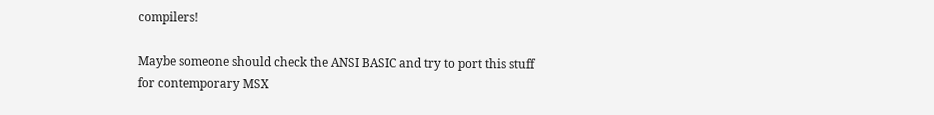compilers!

Maybe someone should check the ANSI BASIC and try to port this stuff for contemporary MSX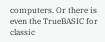computers. Or there is even the TrueBASIC for classic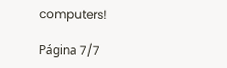computers!

Página 7/7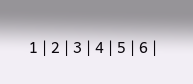1 | 2 | 3 | 4 | 5 | 6 |